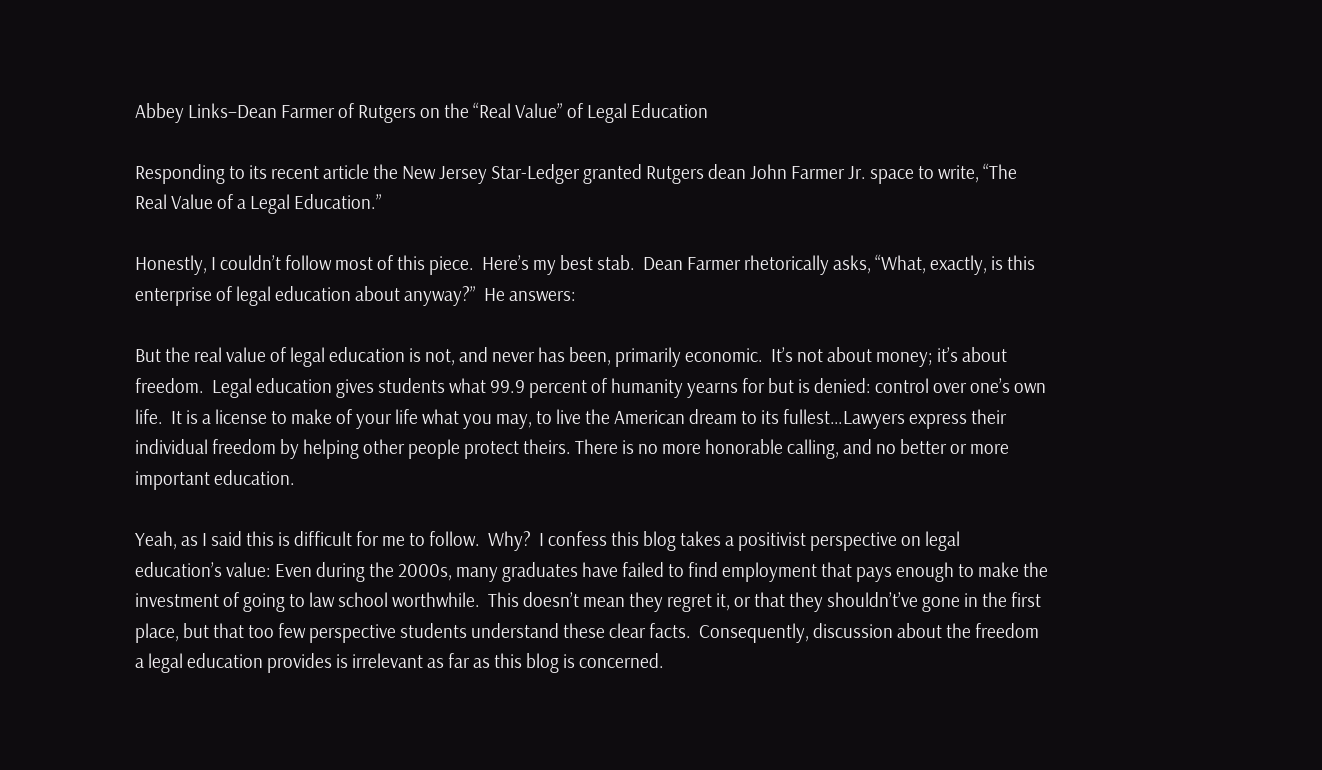Abbey Links–Dean Farmer of Rutgers on the “Real Value” of Legal Education

Responding to its recent article the New Jersey Star-Ledger granted Rutgers dean John Farmer Jr. space to write, “The Real Value of a Legal Education.”

Honestly, I couldn’t follow most of this piece.  Here’s my best stab.  Dean Farmer rhetorically asks, “What, exactly, is this enterprise of legal education about anyway?”  He answers:

But the real value of legal education is not, and never has been, primarily economic.  It’s not about money; it’s about freedom.  Legal education gives students what 99.9 percent of humanity yearns for but is denied: control over one’s own life.  It is a license to make of your life what you may, to live the American dream to its fullest…Lawyers express their individual freedom by helping other people protect theirs. There is no more honorable calling, and no better or more important education.

Yeah, as I said this is difficult for me to follow.  Why?  I confess this blog takes a positivist perspective on legal education’s value: Even during the 2000s, many graduates have failed to find employment that pays enough to make the investment of going to law school worthwhile.  This doesn’t mean they regret it, or that they shouldn’t’ve gone in the first place, but that too few perspective students understand these clear facts.  Consequently, discussion about the freedom a legal education provides is irrelevant as far as this blog is concerned.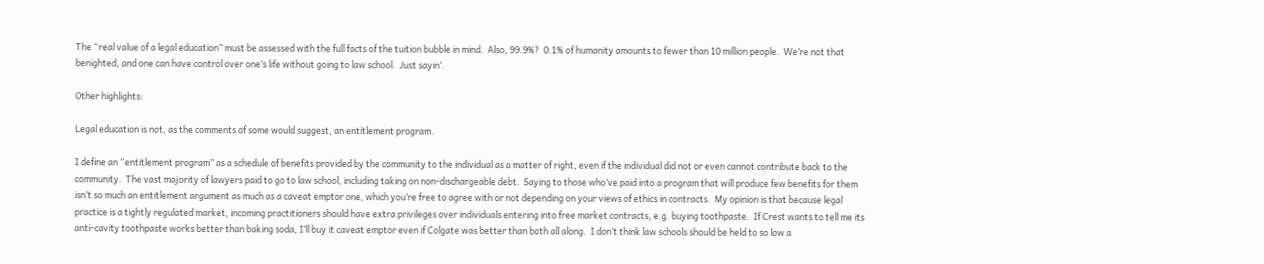The “real value of a legal education” must be assessed with the full facts of the tuition bubble in mind.  Also, 99.9%?  0.1% of humanity amounts to fewer than 10 million people.  We’re not that benighted, and one can have control over one’s life without going to law school.  Just sayin’.

Other highlights:

Legal education is not, as the comments of some would suggest, an entitlement program.

I define an “entitlement program” as a schedule of benefits provided by the community to the individual as a matter of right, even if the individual did not or even cannot contribute back to the community.  The vast majority of lawyers paid to go to law school, including taking on non-dischargeable debt.  Saying to those who’ve paid into a program that will produce few benefits for them isn’t so much an entitlement argument as much as a caveat emptor one, which you’re free to agree with or not depending on your views of ethics in contracts.  My opinion is that because legal practice is a tightly regulated market, incoming practitioners should have extra privileges over individuals entering into free market contracts, e.g. buying toothpaste.  If Crest wants to tell me its anti-cavity toothpaste works better than baking soda, I’ll buy it caveat emptor even if Colgate was better than both all along.  I don’t think law schools should be held to so low a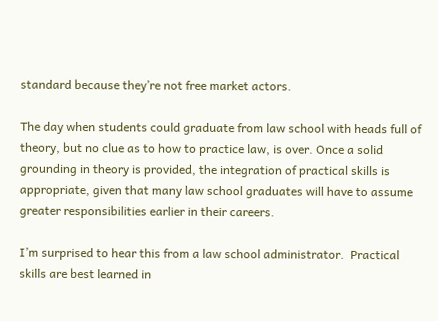standard because they’re not free market actors.

The day when students could graduate from law school with heads full of theory, but no clue as to how to practice law, is over. Once a solid grounding in theory is provided, the integration of practical skills is appropriate, given that many law school graduates will have to assume greater responsibilities earlier in their careers.

I’m surprised to hear this from a law school administrator.  Practical skills are best learned in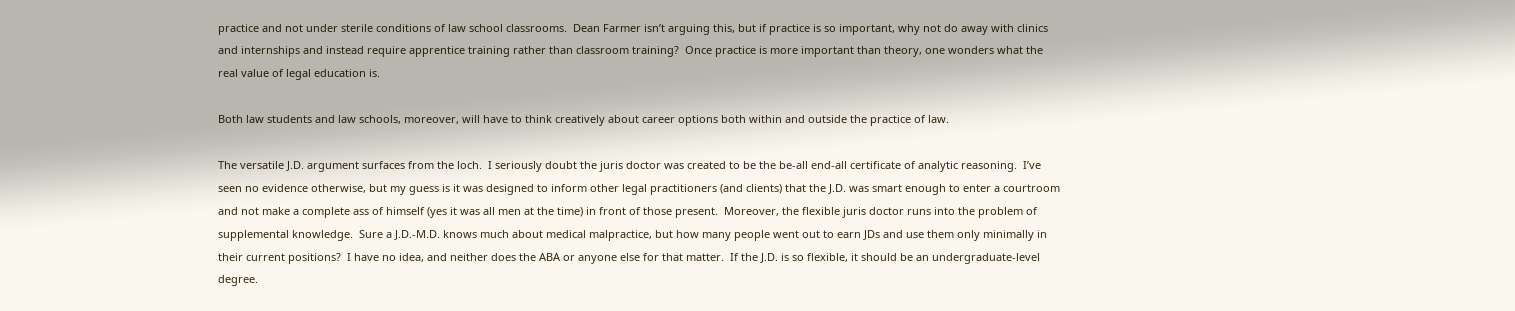practice and not under sterile conditions of law school classrooms.  Dean Farmer isn’t arguing this, but if practice is so important, why not do away with clinics and internships and instead require apprentice training rather than classroom training?  Once practice is more important than theory, one wonders what the real value of legal education is.

Both law students and law schools, moreover, will have to think creatively about career options both within and outside the practice of law.

The versatile J.D. argument surfaces from the loch.  I seriously doubt the juris doctor was created to be the be-all end-all certificate of analytic reasoning.  I’ve seen no evidence otherwise, but my guess is it was designed to inform other legal practitioners (and clients) that the J.D. was smart enough to enter a courtroom and not make a complete ass of himself (yes it was all men at the time) in front of those present.  Moreover, the flexible juris doctor runs into the problem of supplemental knowledge.  Sure a J.D.-M.D. knows much about medical malpractice, but how many people went out to earn JDs and use them only minimally in their current positions?  I have no idea, and neither does the ABA or anyone else for that matter.  If the J.D. is so flexible, it should be an undergraduate-level degree.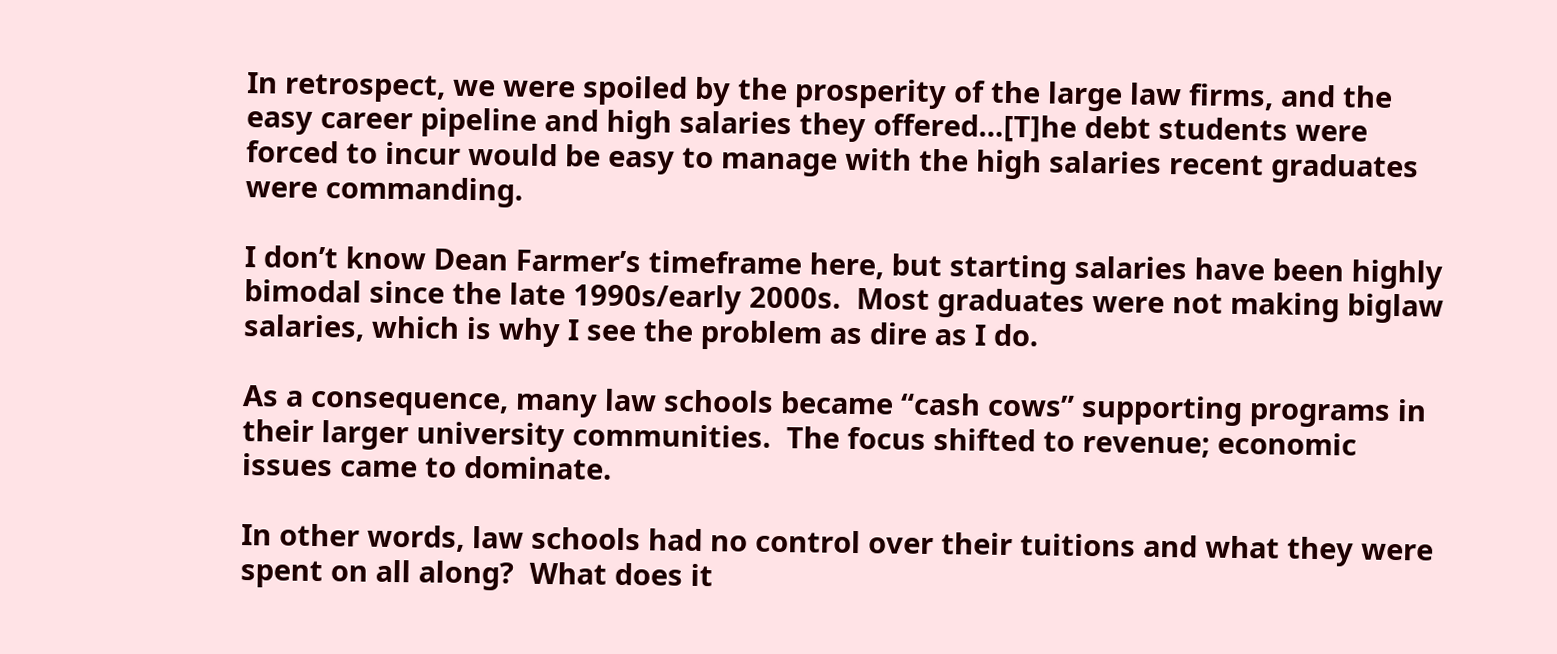In retrospect, we were spoiled by the prosperity of the large law firms, and the easy career pipeline and high salaries they offered…[T]he debt students were forced to incur would be easy to manage with the high salaries recent graduates were commanding.

I don’t know Dean Farmer’s timeframe here, but starting salaries have been highly bimodal since the late 1990s/early 2000s.  Most graduates were not making biglaw salaries, which is why I see the problem as dire as I do.

As a consequence, many law schools became “cash cows” supporting programs in their larger university communities.  The focus shifted to revenue; economic issues came to dominate.

In other words, law schools had no control over their tuitions and what they were spent on all along?  What does it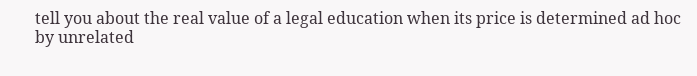tell you about the real value of a legal education when its price is determined ad hoc by unrelated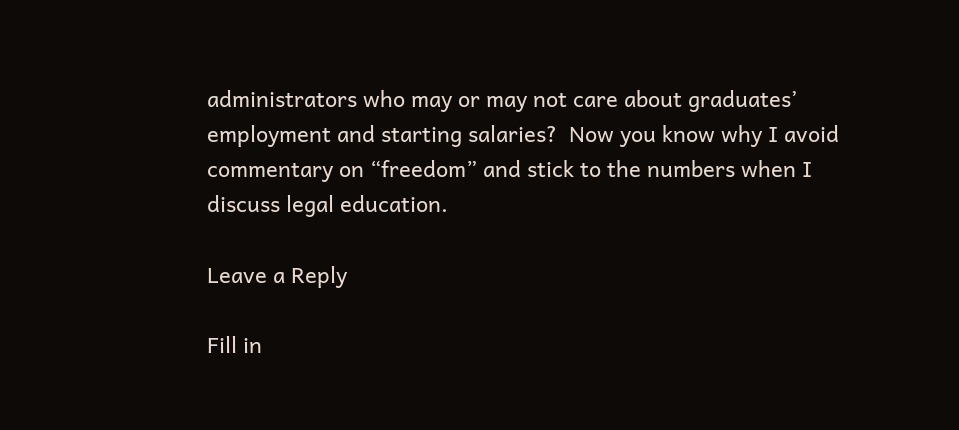administrators who may or may not care about graduates’ employment and starting salaries?  Now you know why I avoid commentary on “freedom” and stick to the numbers when I discuss legal education.

Leave a Reply

Fill in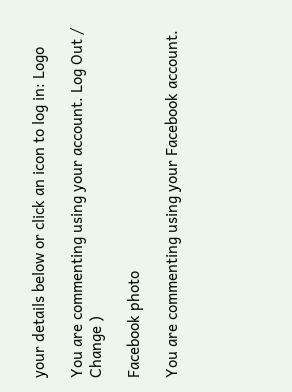your details below or click an icon to log in: Logo

You are commenting using your account. Log Out /  Change )

Facebook photo

You are commenting using your Facebook account.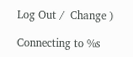Log Out /  Change )

Connecting to %s